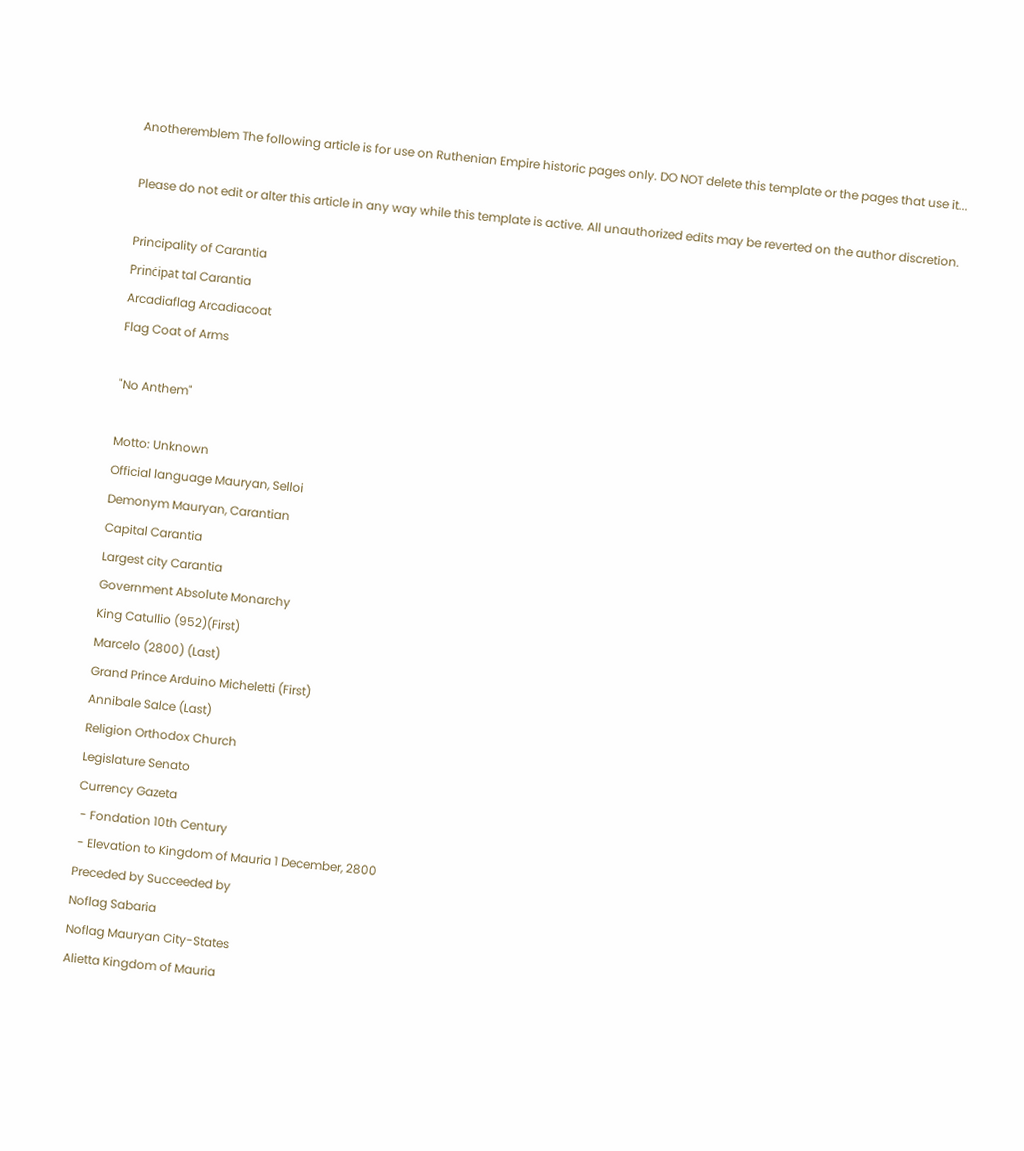Anotheremblem The following article is for use on Ruthenian Empire historic pages only. DO NOT delete this template or the pages that use it...

Please do not edit or alter this article in any way while this template is active. All unauthorized edits may be reverted on the author discretion.

Principality of Carantia
Prinċipat tal Carantia
Arcadiaflag Arcadiacoat
Flag Coat of Arms

"No Anthem"

Motto: Unknown
Official language Mauryan, Selloi
Demonym Mauryan, Carantian
Capital Carantia
Largest city Carantia
Government Absolute Monarchy
King Catullio (952)(First)
Marcelo (2800) (Last)
Grand Prince Arduino Micheletti (First)
Annibale Salce (Last)
Religion Orthodox Church
Legislature Senato
Currency Gazeta
 - Fondation 10th Century
 - Elevation to Kingdom of Mauria 1 December, 2800
Preceded by Succeeded by
Noflag Sabaria
Noflag Mauryan City-States
Alietta Kingdom of Mauria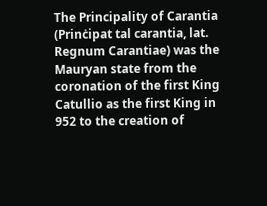The Principality of Carantia (Prinċipat tal carantia, lat. Regnum Carantiae) was the Mauryan state from the coronation of the first King Catullio as the first King in 952 to the creation of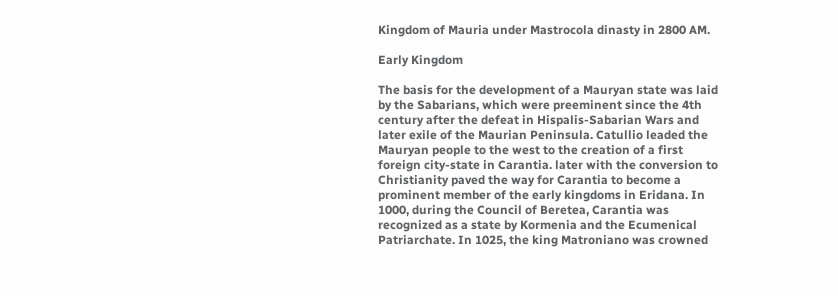Kingdom of Mauria under Mastrocola dinasty in 2800 AM.

Early Kingdom

The basis for the development of a Mauryan state was laid by the Sabarians, which were preeminent since the 4th century after the defeat in Hispalis-Sabarian Wars and later exile of the Maurian Peninsula. Catullio leaded the Mauryan people to the west to the creation of a first foreign city-state in Carantia. later with the conversion to Christianity paved the way for Carantia to become a prominent member of the early kingdoms in Eridana. In 1000, during the Council of Beretea, Carantia was recognized as a state by Kormenia and the Ecumenical Patriarchate. In 1025, the king Matroniano was crowned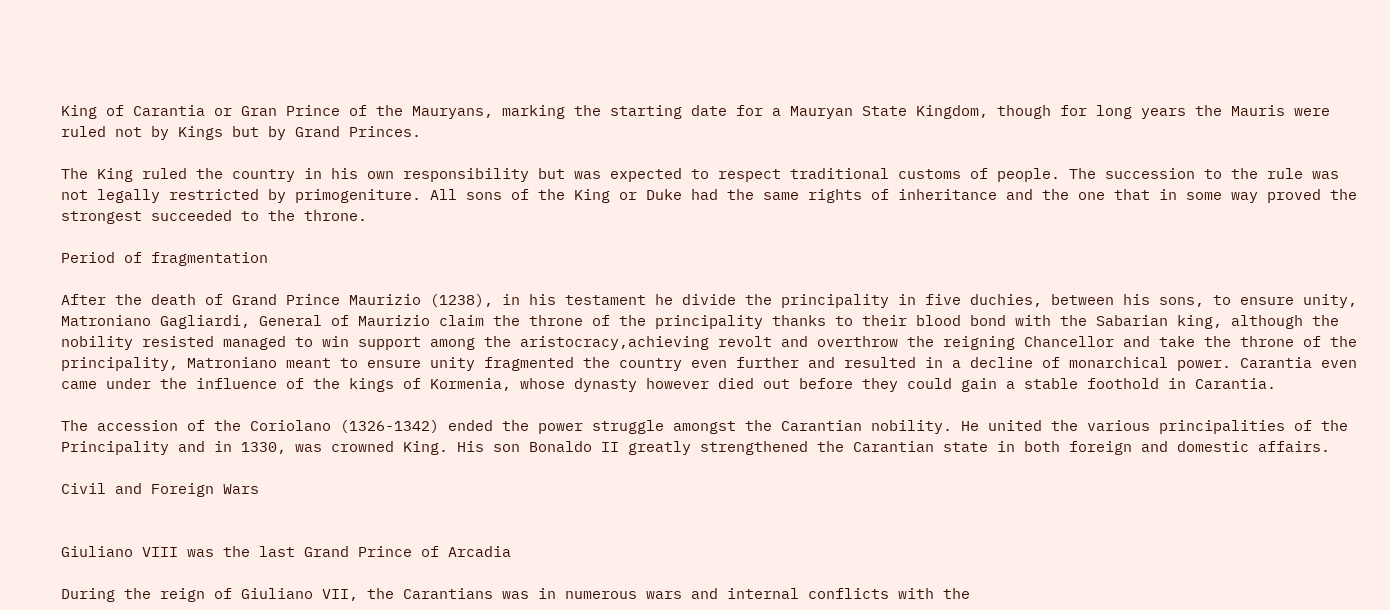King of Carantia or Gran Prince of the Mauryans, marking the starting date for a Mauryan State Kingdom, though for long years the Mauris were ruled not by Kings but by Grand Princes.

The King ruled the country in his own responsibility but was expected to respect traditional customs of people. The succession to the rule was not legally restricted by primogeniture. All sons of the King or Duke had the same rights of inheritance and the one that in some way proved the strongest succeeded to the throne.

Period of fragmentation

After the death of Grand Prince Maurizio (1238), in his testament he divide the principality in five duchies, between his sons, to ensure unity, Matroniano Gagliardi, General of Maurizio claim the throne of the principality thanks to their blood bond with the Sabarian king, although the nobility resisted managed to win support among the aristocracy,achieving revolt and overthrow the reigning Chancellor and take the throne of the principality, Matroniano meant to ensure unity fragmented the country even further and resulted in a decline of monarchical power. Carantia even came under the influence of the kings of Kormenia, whose dynasty however died out before they could gain a stable foothold in Carantia.

The accession of the Coriolano (1326-1342) ended the power struggle amongst the Carantian nobility. He united the various principalities of the Principality and in 1330, was crowned King. His son Bonaldo II greatly strengthened the Carantian state in both foreign and domestic affairs.

Civil and Foreign Wars


Giuliano VIII was the last Grand Prince of Arcadia

During the reign of Giuliano VII, the Carantians was in numerous wars and internal conflicts with the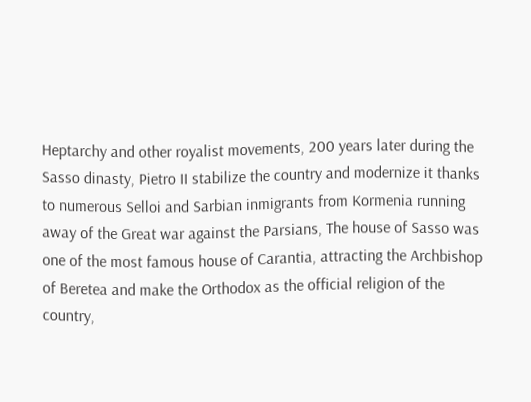Heptarchy and other royalist movements, 200 years later during the Sasso dinasty, Pietro II stabilize the country and modernize it thanks to numerous Selloi and Sarbian inmigrants from Kormenia running away of the Great war against the Parsians, The house of Sasso was one of the most famous house of Carantia, attracting the Archbishop of Beretea and make the Orthodox as the official religion of the country,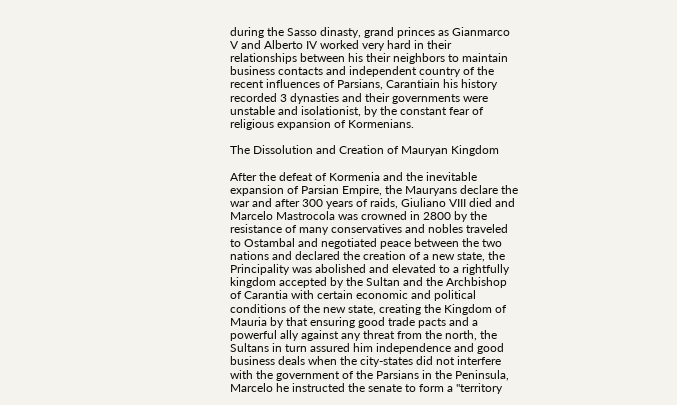during the Sasso dinasty, grand princes as Gianmarco V and Alberto IV worked very hard in their relationships between his their neighbors to maintain business contacts and independent country of the recent influences of Parsians, Carantiain his history recorded 3 dynasties and their governments were unstable and isolationist, by the constant fear of religious expansion of Kormenians.

The Dissolution and Creation of Mauryan Kingdom

After the defeat of Kormenia and the inevitable expansion of Parsian Empire, the Mauryans declare the war and after 300 years of raids, Giuliano VIII died and Marcelo Mastrocola was crowned in 2800 by the resistance of many conservatives and nobles traveled to Ostambal and negotiated peace between the two nations and declared the creation of a new state, the Principality was abolished and elevated to a rightfully kingdom accepted by the Sultan and the Archbishop of Carantia with certain economic and political conditions of the new state, creating the Kingdom of Mauria by that ensuring good trade pacts and a powerful ally against any threat from the north, the Sultans in turn assured him independence and good business deals when the city-states did not interfere with the government of the Parsians in the Peninsula, Marcelo he instructed the senate to form a "territory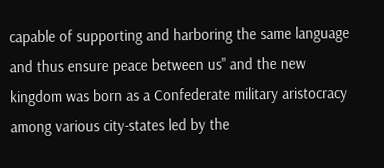capable of supporting and harboring the same language and thus ensure peace between us" and the new kingdom was born as a Confederate military aristocracy among various city-states led by the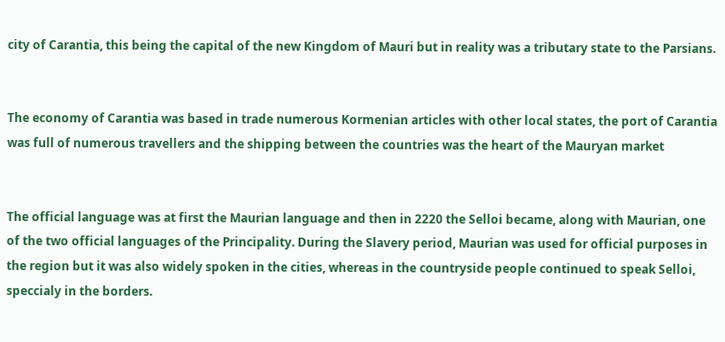city of Carantia, this being the capital of the new Kingdom of Mauri but in reality was a tributary state to the Parsians.


The economy of Carantia was based in trade numerous Kormenian articles with other local states, the port of Carantia was full of numerous travellers and the shipping between the countries was the heart of the Mauryan market


The official language was at first the Maurian language and then in 2220 the Selloi became, along with Maurian, one of the two official languages of the Principality. During the Slavery period, Maurian was used for official purposes in the region but it was also widely spoken in the cities, whereas in the countryside people continued to speak Selloi, speccialy in the borders.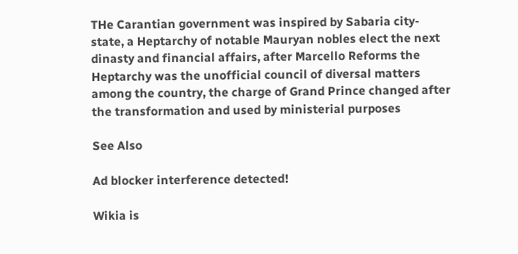THe Carantian government was inspired by Sabaria city-state, a Heptarchy of notable Mauryan nobles elect the next dinasty and financial affairs, after Marcello Reforms the Heptarchy was the unofficial council of diversal matters among the country, the charge of Grand Prince changed after the transformation and used by ministerial purposes

See Also

Ad blocker interference detected!

Wikia is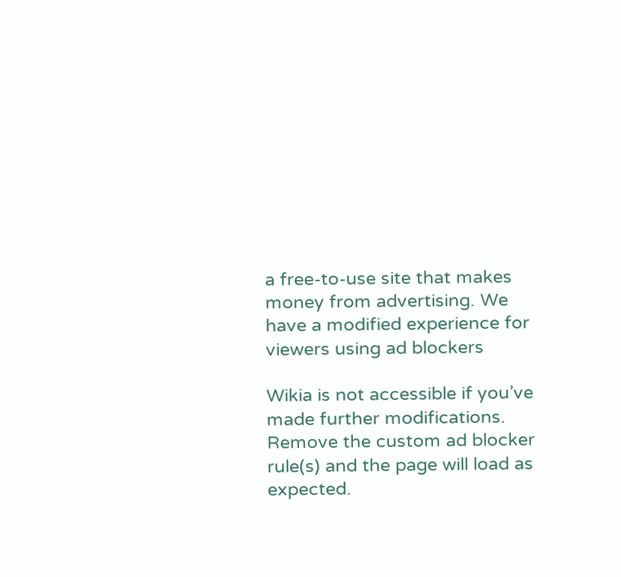a free-to-use site that makes money from advertising. We have a modified experience for viewers using ad blockers

Wikia is not accessible if you’ve made further modifications. Remove the custom ad blocker rule(s) and the page will load as expected.